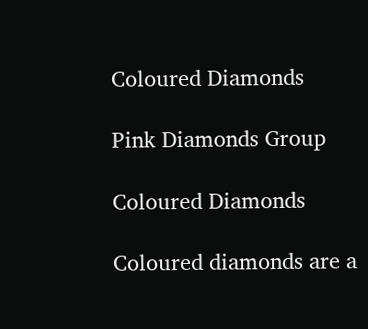Coloured Diamonds

Pink Diamonds Group

Coloured Diamonds

Coloured diamonds are a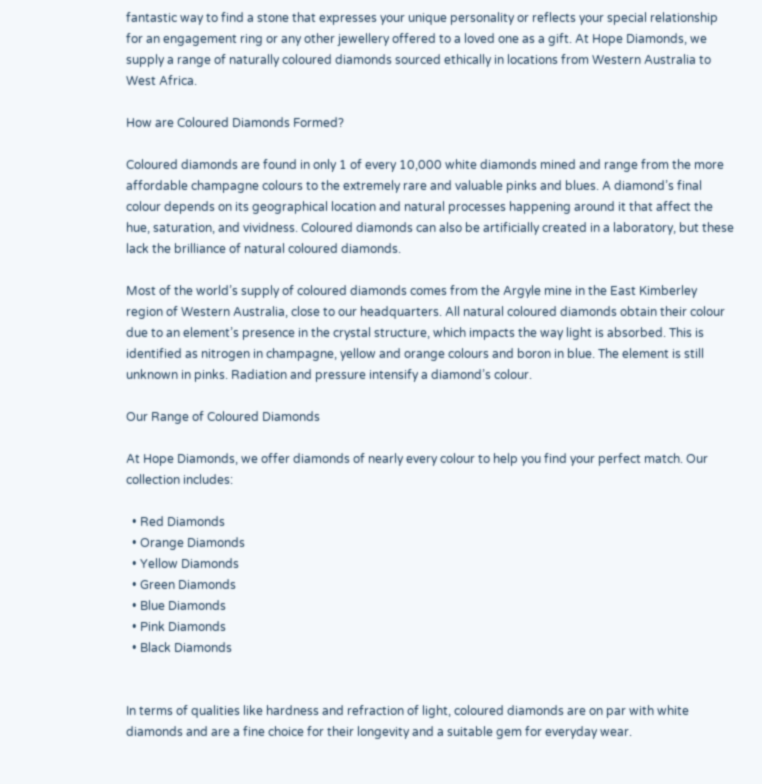fantastic way to find a stone that expresses your unique personality or reflects your special relationship for an engagement ring or any other jewellery offered to a loved one as a gift. At Hope Diamonds, we supply a range of naturally coloured diamonds sourced ethically in locations from Western Australia to West Africa.

How are Coloured Diamonds Formed?

Coloured diamonds are found in only 1 of every 10,000 white diamonds mined and range from the more affordable champagne colours to the extremely rare and valuable pinks and blues. A diamond’s final colour depends on its geographical location and natural processes happening around it that affect the hue, saturation, and vividness. Coloured diamonds can also be artificially created in a laboratory, but these lack the brilliance of natural coloured diamonds.

Most of the world’s supply of coloured diamonds comes from the Argyle mine in the East Kimberley region of Western Australia, close to our headquarters. All natural coloured diamonds obtain their colour due to an element’s presence in the crystal structure, which impacts the way light is absorbed. This is identified as nitrogen in champagne, yellow and orange colours and boron in blue. The element is still unknown in pinks. Radiation and pressure intensify a diamond’s colour.

Our Range of Coloured Diamonds

At Hope Diamonds, we offer diamonds of nearly every colour to help you find your perfect match. Our collection includes:

  • Red Diamonds
  • Orange Diamonds
  • Yellow Diamonds
  • Green Diamonds
  • Blue Diamonds
  • Pink Diamonds
  • Black Diamonds


In terms of qualities like hardness and refraction of light, coloured diamonds are on par with white diamonds and are a fine choice for their longevity and a suitable gem for everyday wear.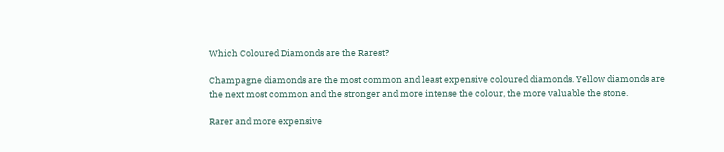Which Coloured Diamonds are the Rarest?

Champagne diamonds are the most common and least expensive coloured diamonds. Yellow diamonds are the next most common and the stronger and more intense the colour, the more valuable the stone.

Rarer and more expensive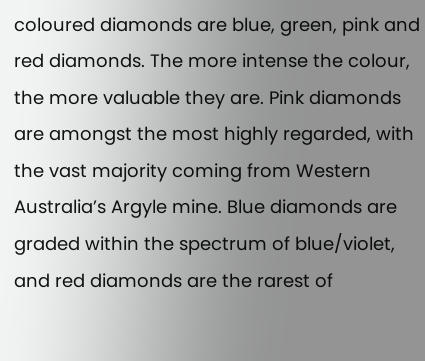coloured diamonds are blue, green, pink and red diamonds. The more intense the colour, the more valuable they are. Pink diamonds are amongst the most highly regarded, with the vast majority coming from Western Australia’s Argyle mine. Blue diamonds are graded within the spectrum of blue/violet, and red diamonds are the rarest of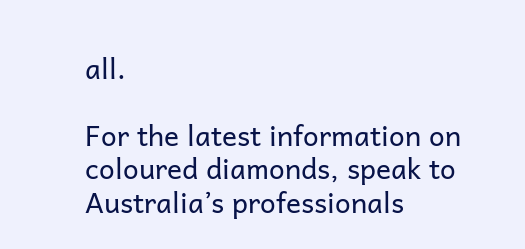all.

For the latest information on coloured diamonds, speak to Australia’s professionals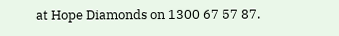at Hope Diamonds on 1300 67 57 87.